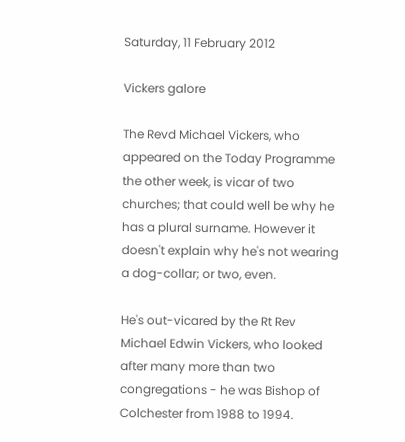Saturday, 11 February 2012

Vickers galore

The Revd Michael Vickers, who appeared on the Today Programme the other week, is vicar of two churches; that could well be why he has a plural surname. However it doesn't explain why he's not wearing a dog-collar; or two, even.

He's out-vicared by the Rt Rev Michael Edwin Vickers, who looked after many more than two congregations - he was Bishop of Colchester from 1988 to 1994.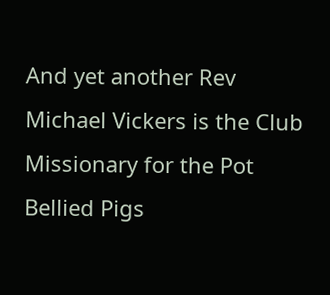And yet another Rev Michael Vickers is the Club Missionary for the Pot Bellied Pigs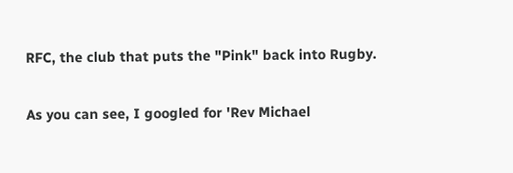RFC, the club that puts the "Pink" back into Rugby.

As you can see, I googled for 'Rev Michael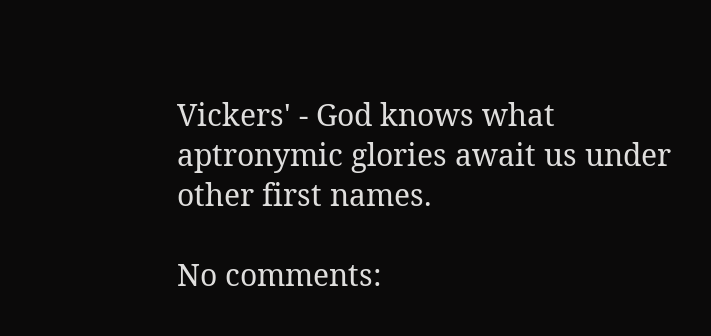Vickers' - God knows what aptronymic glories await us under other first names.

No comments: